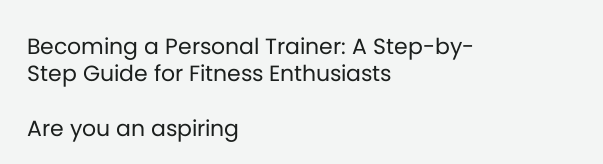Becoming a Personal Trainer: A Step-by-Step Guide for Fitness Enthusiasts

Are you an aspiring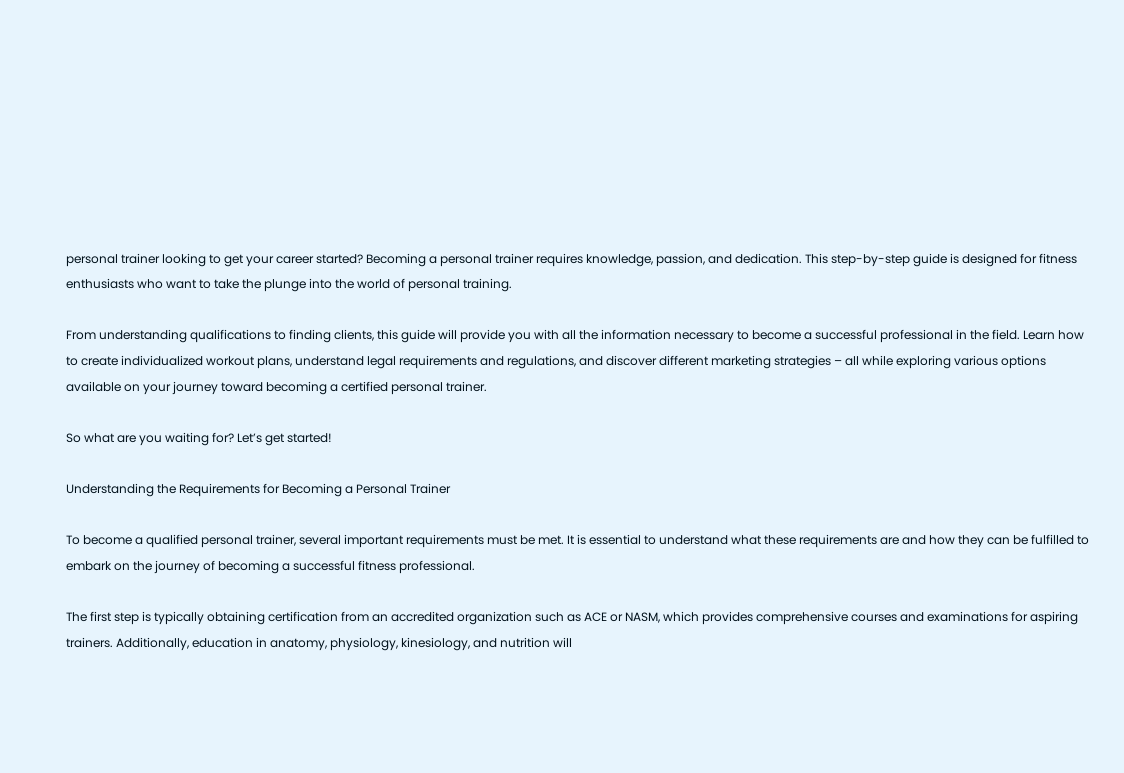personal trainer looking to get your career started? Becoming a personal trainer requires knowledge, passion, and dedication. This step-by-step guide is designed for fitness enthusiasts who want to take the plunge into the world of personal training.

From understanding qualifications to finding clients, this guide will provide you with all the information necessary to become a successful professional in the field. Learn how to create individualized workout plans, understand legal requirements and regulations, and discover different marketing strategies – all while exploring various options available on your journey toward becoming a certified personal trainer.

So what are you waiting for? Let’s get started!

Understanding the Requirements for Becoming a Personal Trainer

To become a qualified personal trainer, several important requirements must be met. It is essential to understand what these requirements are and how they can be fulfilled to embark on the journey of becoming a successful fitness professional.

The first step is typically obtaining certification from an accredited organization such as ACE or NASM, which provides comprehensive courses and examinations for aspiring trainers. Additionally, education in anatomy, physiology, kinesiology, and nutrition will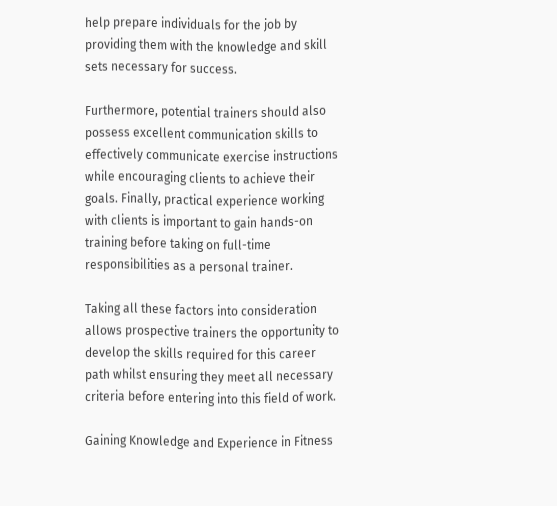help prepare individuals for the job by providing them with the knowledge and skill sets necessary for success.

Furthermore, potential trainers should also possess excellent communication skills to effectively communicate exercise instructions while encouraging clients to achieve their goals. Finally, practical experience working with clients is important to gain hands-on training before taking on full-time responsibilities as a personal trainer.

Taking all these factors into consideration allows prospective trainers the opportunity to develop the skills required for this career path whilst ensuring they meet all necessary criteria before entering into this field of work.

Gaining Knowledge and Experience in Fitness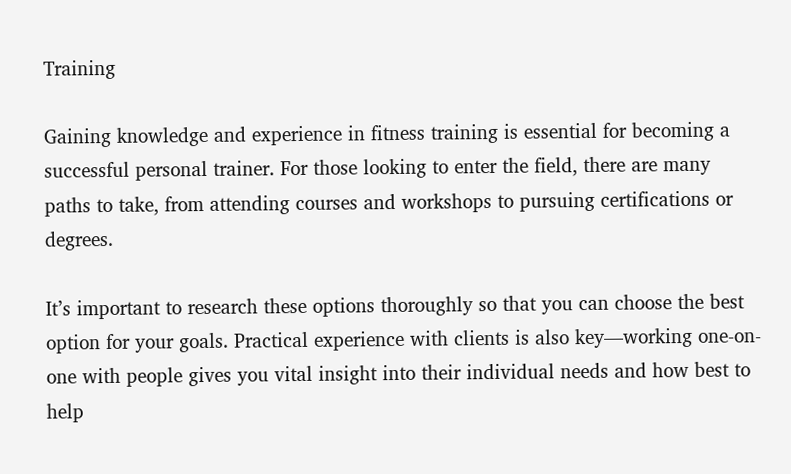Training

Gaining knowledge and experience in fitness training is essential for becoming a successful personal trainer. For those looking to enter the field, there are many paths to take, from attending courses and workshops to pursuing certifications or degrees.

It’s important to research these options thoroughly so that you can choose the best option for your goals. Practical experience with clients is also key—working one-on-one with people gives you vital insight into their individual needs and how best to help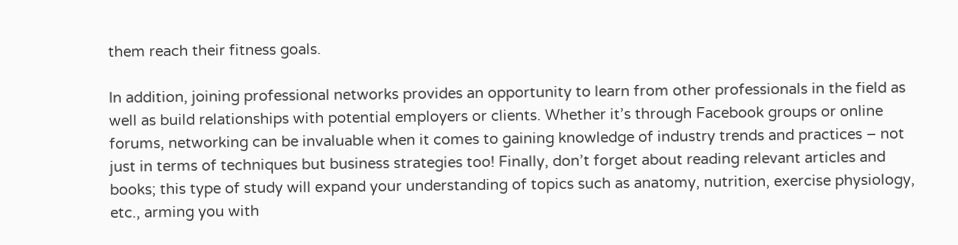them reach their fitness goals.

In addition, joining professional networks provides an opportunity to learn from other professionals in the field as well as build relationships with potential employers or clients. Whether it’s through Facebook groups or online forums, networking can be invaluable when it comes to gaining knowledge of industry trends and practices – not just in terms of techniques but business strategies too! Finally, don’t forget about reading relevant articles and books; this type of study will expand your understanding of topics such as anatomy, nutrition, exercise physiology, etc., arming you with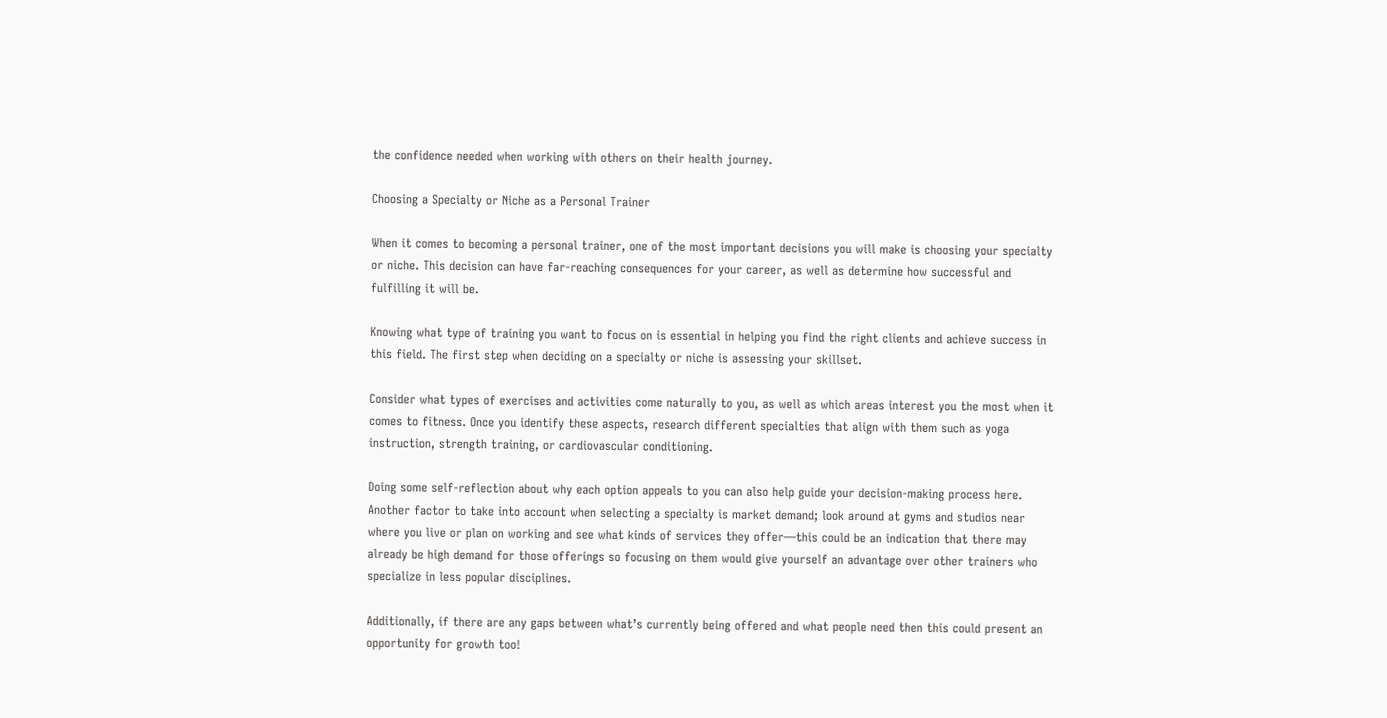the confidence needed when working with others on their health journey.

Choosing a Specialty or Niche as a Personal Trainer

When it comes to becoming a personal trainer, one of the most important decisions you will make is choosing your specialty or niche. This decision can have far-reaching consequences for your career, as well as determine how successful and fulfilling it will be.

Knowing what type of training you want to focus on is essential in helping you find the right clients and achieve success in this field. The first step when deciding on a specialty or niche is assessing your skillset.

Consider what types of exercises and activities come naturally to you, as well as which areas interest you the most when it comes to fitness. Once you identify these aspects, research different specialties that align with them such as yoga instruction, strength training, or cardiovascular conditioning.

Doing some self-reflection about why each option appeals to you can also help guide your decision-making process here. Another factor to take into account when selecting a specialty is market demand; look around at gyms and studios near where you live or plan on working and see what kinds of services they offer—this could be an indication that there may already be high demand for those offerings so focusing on them would give yourself an advantage over other trainers who specialize in less popular disciplines.

Additionally, if there are any gaps between what’s currently being offered and what people need then this could present an opportunity for growth too!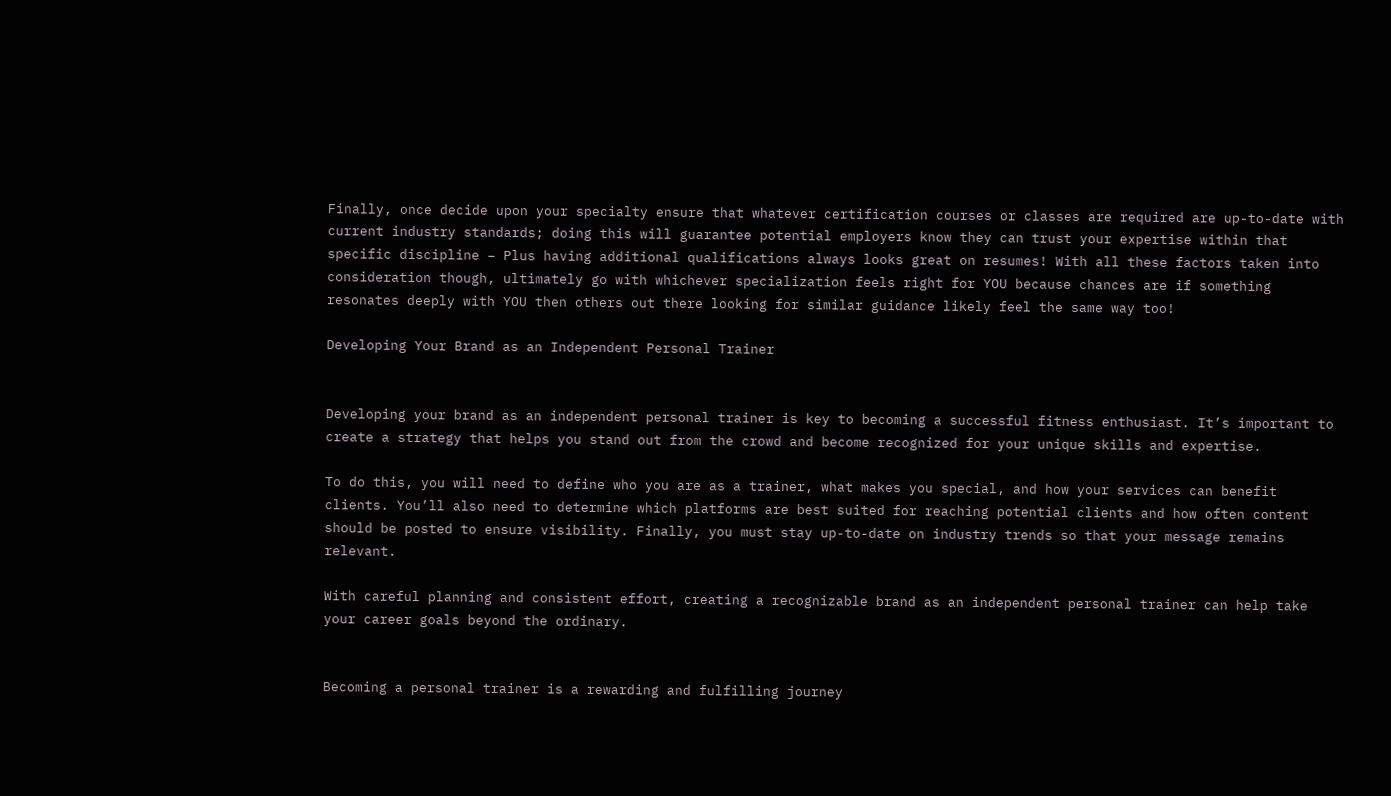Finally, once decide upon your specialty ensure that whatever certification courses or classes are required are up-to-date with current industry standards; doing this will guarantee potential employers know they can trust your expertise within that specific discipline – Plus having additional qualifications always looks great on resumes! With all these factors taken into consideration though, ultimately go with whichever specialization feels right for YOU because chances are if something resonates deeply with YOU then others out there looking for similar guidance likely feel the same way too!

Developing Your Brand as an Independent Personal Trainer


Developing your brand as an independent personal trainer is key to becoming a successful fitness enthusiast. It’s important to create a strategy that helps you stand out from the crowd and become recognized for your unique skills and expertise.

To do this, you will need to define who you are as a trainer, what makes you special, and how your services can benefit clients. You’ll also need to determine which platforms are best suited for reaching potential clients and how often content should be posted to ensure visibility. Finally, you must stay up-to-date on industry trends so that your message remains relevant.

With careful planning and consistent effort, creating a recognizable brand as an independent personal trainer can help take your career goals beyond the ordinary.


Becoming a personal trainer is a rewarding and fulfilling journey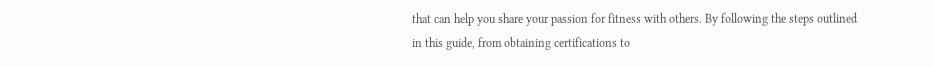that can help you share your passion for fitness with others. By following the steps outlined in this guide, from obtaining certifications to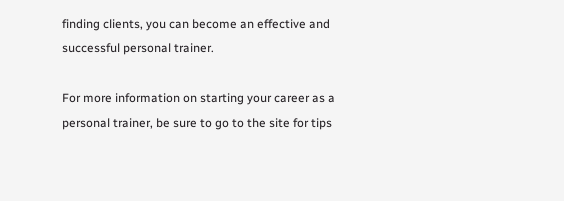finding clients, you can become an effective and successful personal trainer.

For more information on starting your career as a personal trainer, be sure to go to the site for tips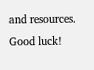and resources. Good luck!